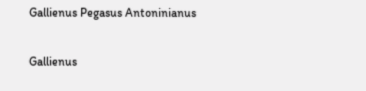Gallienus Pegasus Antoninianus

Gallienus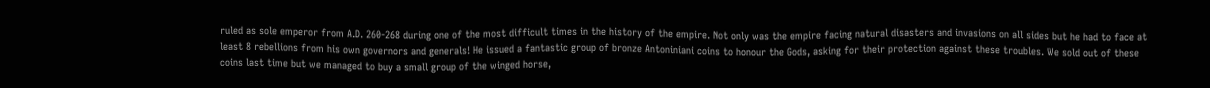ruled as sole emperor from A.D. 260-268 during one of the most difficult times in the history of the empire. Not only was the empire facing natural disasters and invasions on all sides but he had to face at least 8 rebellions from his own governors and generals! He issued a fantastic group of bronze Antoniniani coins to honour the Gods, asking for their protection against these troubles. We sold out of these coins last time but we managed to buy a small group of the winged horse,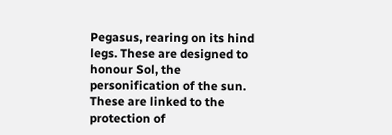Pegasus, rearing on its hind legs. These are designed to honour Sol, the personification of the sun. These are linked to the protection of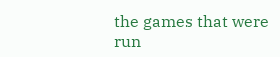the games that were run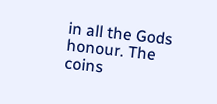in all the Gods honour. The coins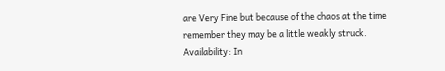are Very Fine but because of the chaos at the time remember they may be a little weakly struck.
Availability: In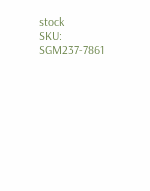stock
SKU: SGM237-7861